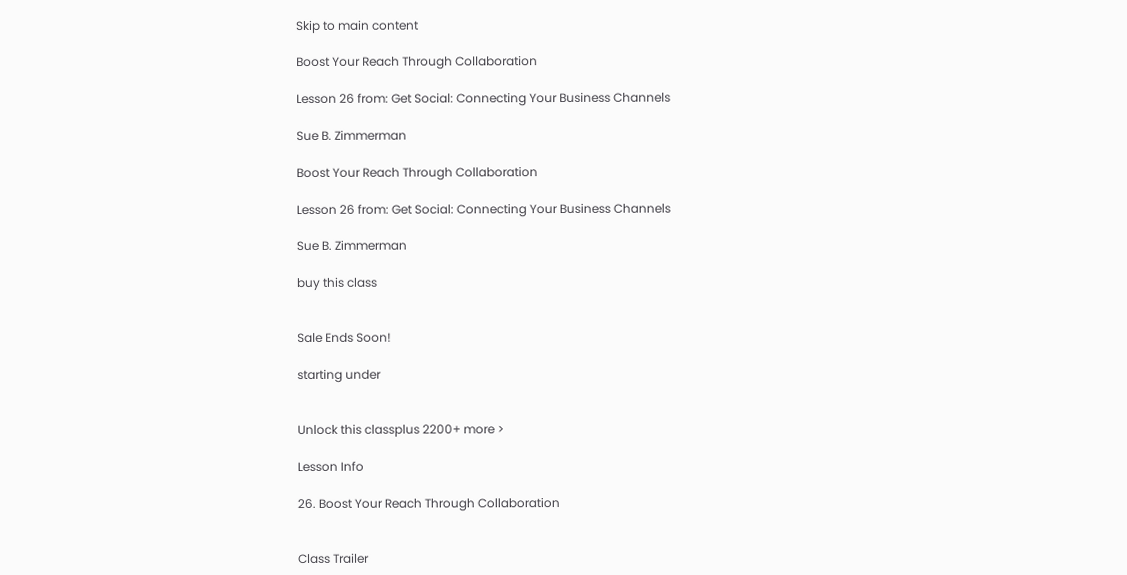Skip to main content

Boost Your Reach Through Collaboration

Lesson 26 from: Get Social: Connecting Your Business Channels

Sue B. Zimmerman

Boost Your Reach Through Collaboration

Lesson 26 from: Get Social: Connecting Your Business Channels

Sue B. Zimmerman

buy this class


Sale Ends Soon!

starting under


Unlock this classplus 2200+ more >

Lesson Info

26. Boost Your Reach Through Collaboration


Class Trailer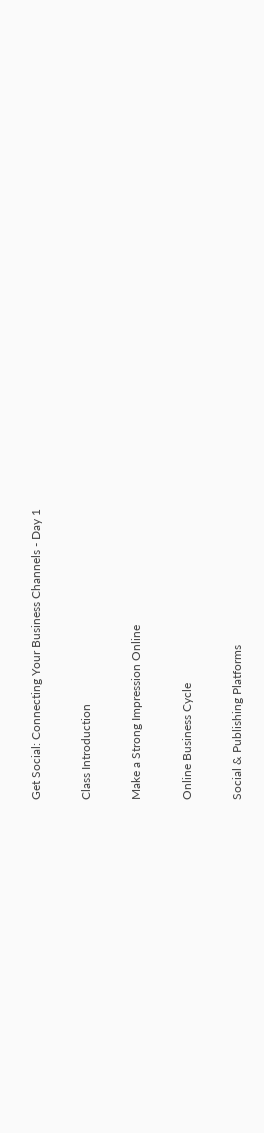Get Social: Connecting Your Business Channels - Day 1


Class Introduction


Make a Strong Impression Online


Online Business Cycle


Social & Publishing Platforms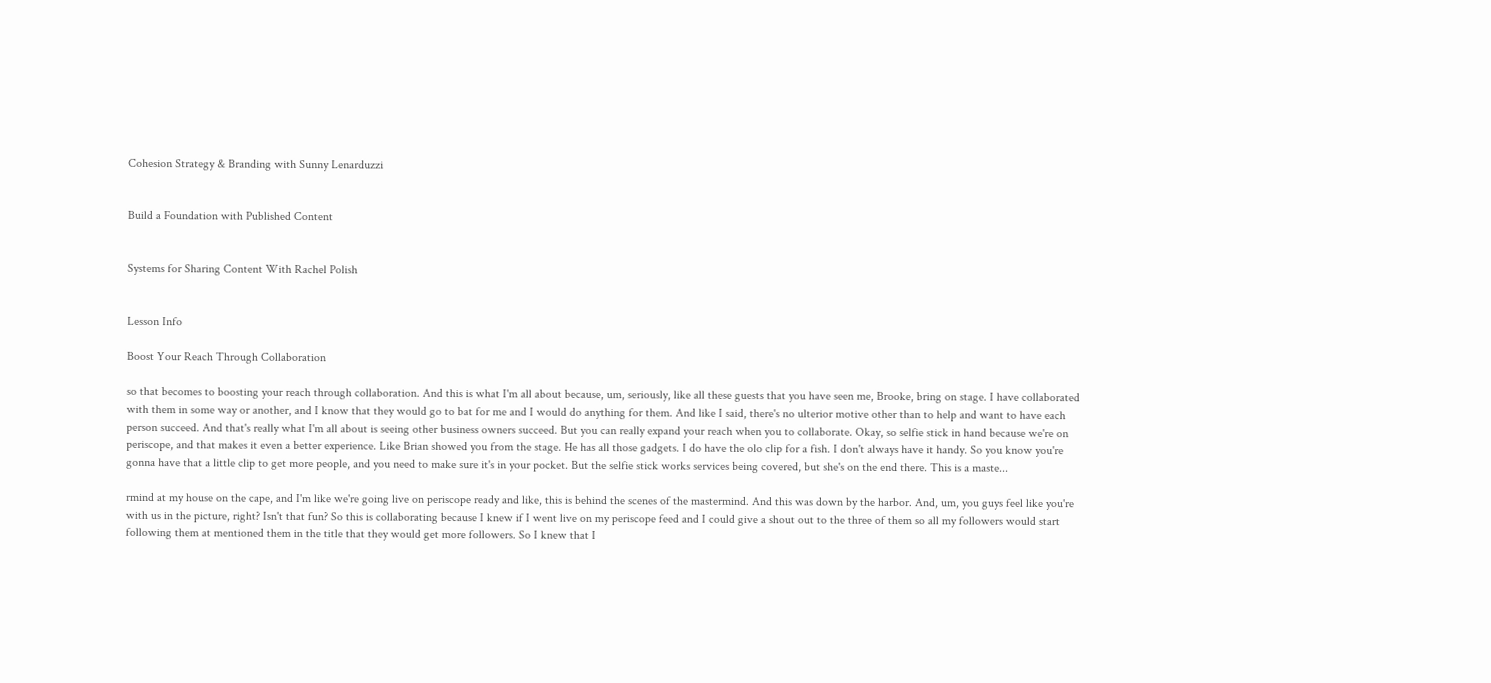Cohesion Strategy & Branding with Sunny Lenarduzzi


Build a Foundation with Published Content


Systems for Sharing Content With Rachel Polish


Lesson Info

Boost Your Reach Through Collaboration

so that becomes to boosting your reach through collaboration. And this is what I'm all about because, um, seriously, like all these guests that you have seen me, Brooke, bring on stage. I have collaborated with them in some way or another, and I know that they would go to bat for me and I would do anything for them. And like I said, there's no ulterior motive other than to help and want to have each person succeed. And that's really what I'm all about is seeing other business owners succeed. But you can really expand your reach when you to collaborate. Okay, so selfie stick in hand because we're on periscope, and that makes it even a better experience. Like Brian showed you from the stage. He has all those gadgets. I do have the olo clip for a fish. I don't always have it handy. So you know you're gonna have that a little clip to get more people, and you need to make sure it's in your pocket. But the selfie stick works services being covered, but she's on the end there. This is a maste...

rmind at my house on the cape, and I'm like we're going live on periscope ready and like, this is behind the scenes of the mastermind. And this was down by the harbor. And, um, you guys feel like you're with us in the picture, right? Isn't that fun? So this is collaborating because I knew if I went live on my periscope feed and I could give a shout out to the three of them so all my followers would start following them at mentioned them in the title that they would get more followers. So I knew that I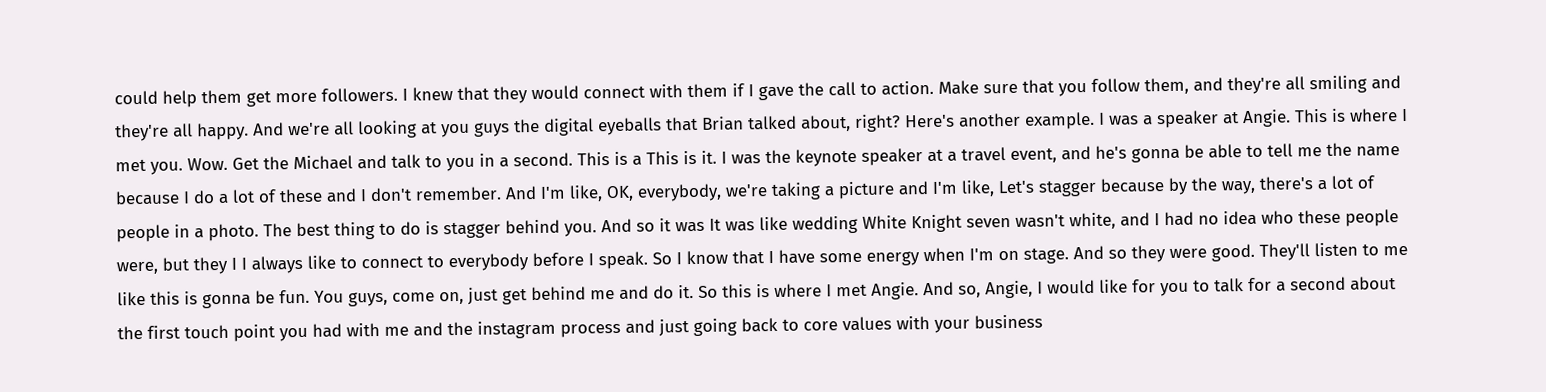could help them get more followers. I knew that they would connect with them if I gave the call to action. Make sure that you follow them, and they're all smiling and they're all happy. And we're all looking at you guys the digital eyeballs that Brian talked about, right? Here's another example. I was a speaker at Angie. This is where I met you. Wow. Get the Michael and talk to you in a second. This is a This is it. I was the keynote speaker at a travel event, and he's gonna be able to tell me the name because I do a lot of these and I don't remember. And I'm like, OK, everybody, we're taking a picture and I'm like, Let's stagger because by the way, there's a lot of people in a photo. The best thing to do is stagger behind you. And so it was It was like wedding White Knight seven wasn't white, and I had no idea who these people were, but they I I always like to connect to everybody before I speak. So I know that I have some energy when I'm on stage. And so they were good. They'll listen to me like this is gonna be fun. You guys, come on, just get behind me and do it. So this is where I met Angie. And so, Angie, I would like for you to talk for a second about the first touch point you had with me and the instagram process and just going back to core values with your business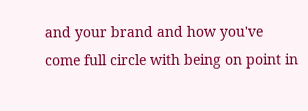and your brand and how you've come full circle with being on point in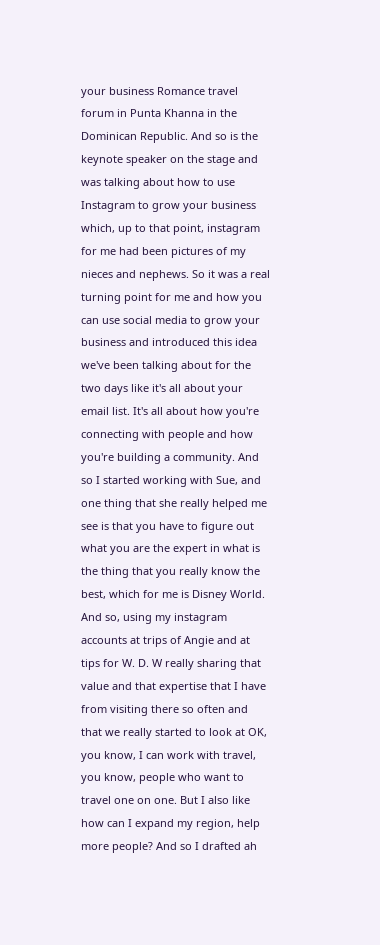your business Romance travel forum in Punta Khanna in the Dominican Republic. And so is the keynote speaker on the stage and was talking about how to use Instagram to grow your business which, up to that point, instagram for me had been pictures of my nieces and nephews. So it was a real turning point for me and how you can use social media to grow your business and introduced this idea we've been talking about for the two days like it's all about your email list. It's all about how you're connecting with people and how you're building a community. And so I started working with Sue, and one thing that she really helped me see is that you have to figure out what you are the expert in what is the thing that you really know the best, which for me is Disney World. And so, using my instagram accounts at trips of Angie and at tips for W. D. W really sharing that value and that expertise that I have from visiting there so often and that we really started to look at OK, you know, I can work with travel, you know, people who want to travel one on one. But I also like how can I expand my region, help more people? And so I drafted ah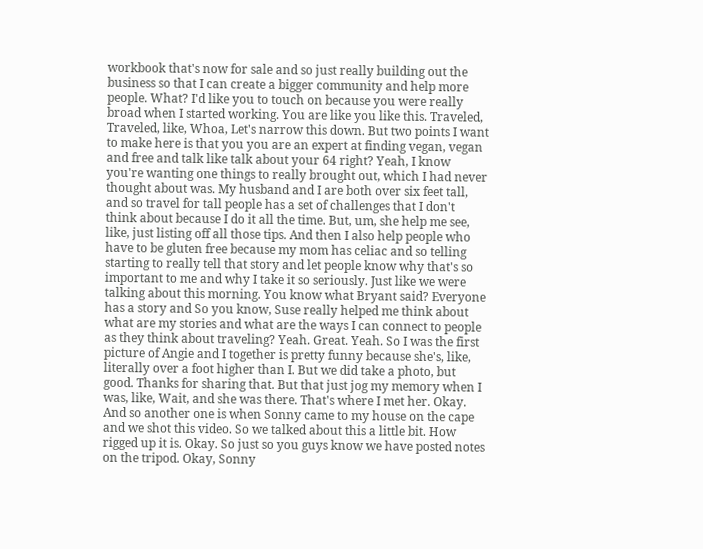workbook that's now for sale and so just really building out the business so that I can create a bigger community and help more people. What? I'd like you to touch on because you were really broad when I started working. You are like you like this. Traveled, Traveled, like, Whoa, Let's narrow this down. But two points I want to make here is that you you are an expert at finding vegan, vegan and free and talk like talk about your 64 right? Yeah, I know you're wanting one things to really brought out, which I had never thought about was. My husband and I are both over six feet tall, and so travel for tall people has a set of challenges that I don't think about because I do it all the time. But, um, she help me see, like, just listing off all those tips. And then I also help people who have to be gluten free because my mom has celiac and so telling starting to really tell that story and let people know why that's so important to me and why I take it so seriously. Just like we were talking about this morning. You know what Bryant said? Everyone has a story and So you know, Suse really helped me think about what are my stories and what are the ways I can connect to people as they think about traveling? Yeah. Great. Yeah. So I was the first picture of Angie and I together is pretty funny because she's, like, literally over a foot higher than I. But we did take a photo, but good. Thanks for sharing that. But that just jog my memory when I was, like, Wait, and she was there. That's where I met her. Okay. And so another one is when Sonny came to my house on the cape and we shot this video. So we talked about this a little bit. How rigged up it is. Okay. So just so you guys know we have posted notes on the tripod. Okay, Sonny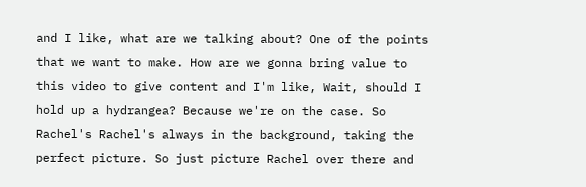and I like, what are we talking about? One of the points that we want to make. How are we gonna bring value to this video to give content and I'm like, Wait, should I hold up a hydrangea? Because we're on the case. So Rachel's Rachel's always in the background, taking the perfect picture. So just picture Rachel over there and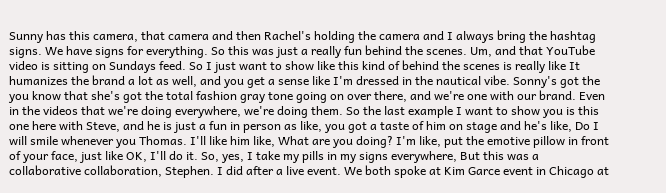Sunny has this camera, that camera and then Rachel's holding the camera and I always bring the hashtag signs. We have signs for everything. So this was just a really fun behind the scenes. Um, and that YouTube video is sitting on Sundays feed. So I just want to show like this kind of behind the scenes is really like It humanizes the brand a lot as well, and you get a sense like I'm dressed in the nautical vibe. Sonny's got the you know that she's got the total fashion gray tone going on over there, and we're one with our brand. Even in the videos that we're doing everywhere, we're doing them. So the last example I want to show you is this one here with Steve, and he is just a fun in person as like, you got a taste of him on stage and he's like, Do I will smile whenever you Thomas. I'll like him like, What are you doing? I'm like, put the emotive pillow in front of your face, just like OK, I'll do it. So, yes, I take my pills in my signs everywhere, But this was a collaborative collaboration, Stephen. I did after a live event. We both spoke at Kim Garce event in Chicago at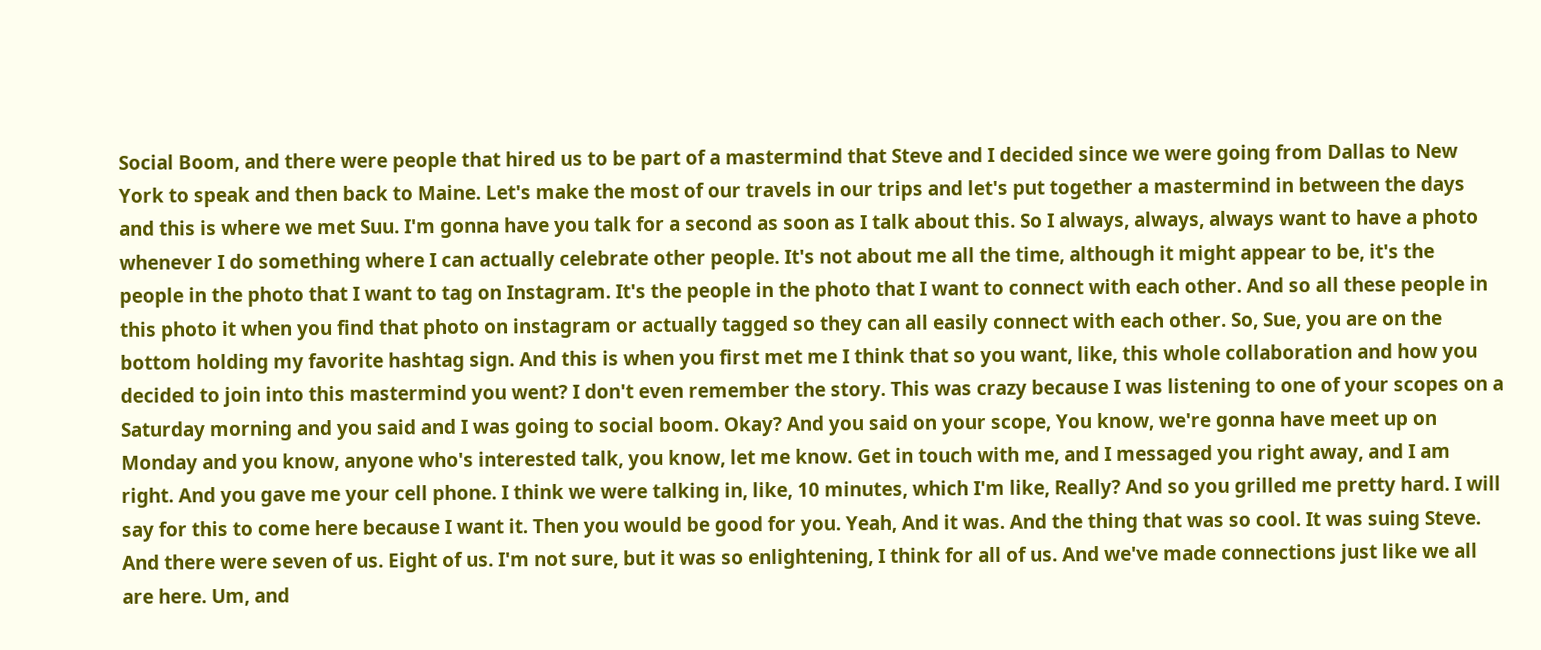Social Boom, and there were people that hired us to be part of a mastermind that Steve and I decided since we were going from Dallas to New York to speak and then back to Maine. Let's make the most of our travels in our trips and let's put together a mastermind in between the days and this is where we met Suu. I'm gonna have you talk for a second as soon as I talk about this. So I always, always, always want to have a photo whenever I do something where I can actually celebrate other people. It's not about me all the time, although it might appear to be, it's the people in the photo that I want to tag on Instagram. It's the people in the photo that I want to connect with each other. And so all these people in this photo it when you find that photo on instagram or actually tagged so they can all easily connect with each other. So, Sue, you are on the bottom holding my favorite hashtag sign. And this is when you first met me I think that so you want, like, this whole collaboration and how you decided to join into this mastermind you went? I don't even remember the story. This was crazy because I was listening to one of your scopes on a Saturday morning and you said and I was going to social boom. Okay? And you said on your scope, You know, we're gonna have meet up on Monday and you know, anyone who's interested talk, you know, let me know. Get in touch with me, and I messaged you right away, and I am right. And you gave me your cell phone. I think we were talking in, like, 10 minutes, which I'm like, Really? And so you grilled me pretty hard. I will say for this to come here because I want it. Then you would be good for you. Yeah, And it was. And the thing that was so cool. It was suing Steve. And there were seven of us. Eight of us. I'm not sure, but it was so enlightening, I think for all of us. And we've made connections just like we all are here. Um, and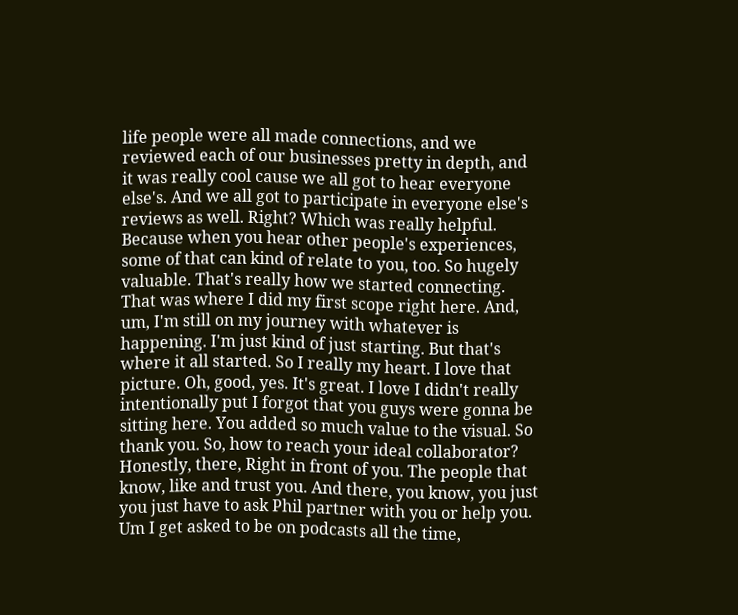life people were all made connections, and we reviewed each of our businesses pretty in depth, and it was really cool cause we all got to hear everyone else's. And we all got to participate in everyone else's reviews as well. Right? Which was really helpful. Because when you hear other people's experiences, some of that can kind of relate to you, too. So hugely valuable. That's really how we started connecting. That was where I did my first scope right here. And, um, I'm still on my journey with whatever is happening. I'm just kind of just starting. But that's where it all started. So I really my heart. I love that picture. Oh, good, yes. It's great. I love I didn't really intentionally put I forgot that you guys were gonna be sitting here. You added so much value to the visual. So thank you. So, how to reach your ideal collaborator? Honestly, there, Right in front of you. The people that know, like and trust you. And there, you know, you just you just have to ask Phil partner with you or help you. Um I get asked to be on podcasts all the time,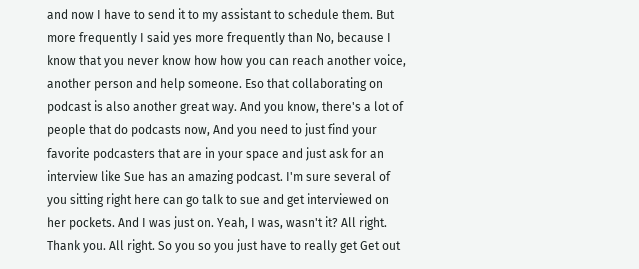and now I have to send it to my assistant to schedule them. But more frequently I said yes more frequently than No, because I know that you never know how how you can reach another voice, another person and help someone. Eso that collaborating on podcast is also another great way. And you know, there's a lot of people that do podcasts now, And you need to just find your favorite podcasters that are in your space and just ask for an interview like Sue has an amazing podcast. I'm sure several of you sitting right here can go talk to sue and get interviewed on her pockets. And I was just on. Yeah, I was, wasn't it? All right. Thank you. All right. So you so you just have to really get Get out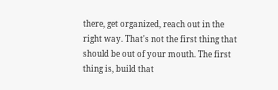there, get organized, reach out in the right way. That's not the first thing that should be out of your mouth. The first thing is, build that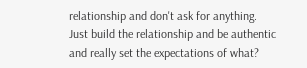relationship and don't ask for anything. Just build the relationship and be authentic and really set the expectations of what?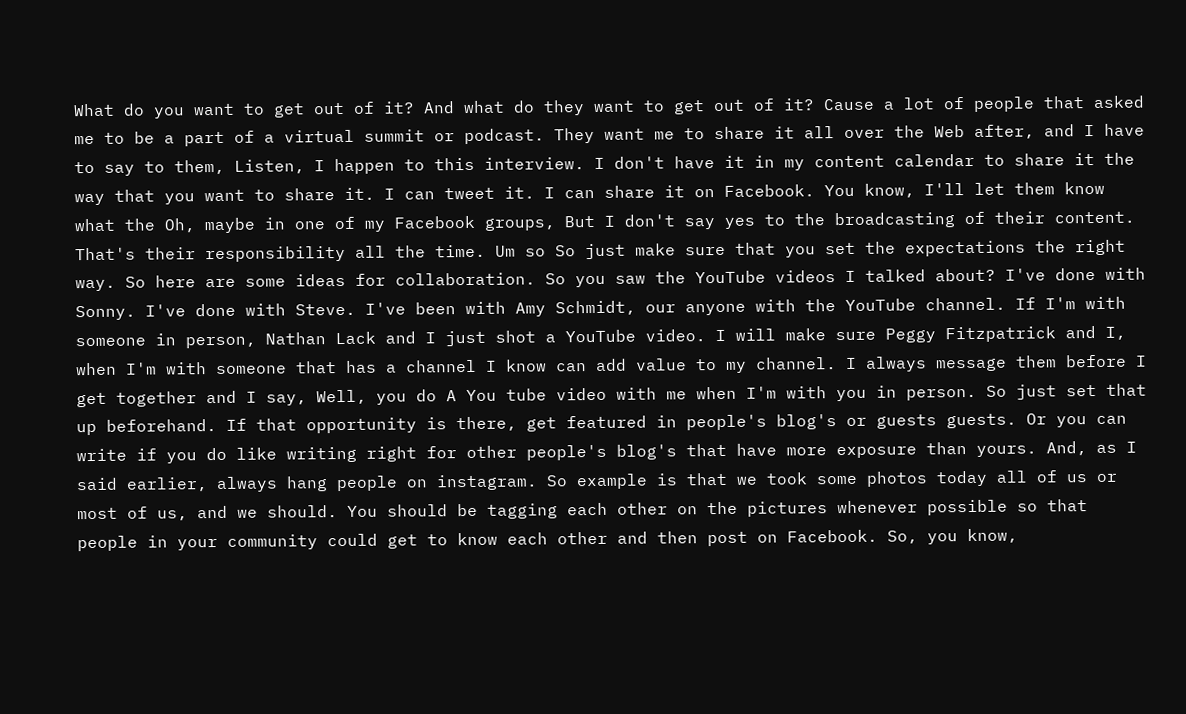What do you want to get out of it? And what do they want to get out of it? Cause a lot of people that asked me to be a part of a virtual summit or podcast. They want me to share it all over the Web after, and I have to say to them, Listen, I happen to this interview. I don't have it in my content calendar to share it the way that you want to share it. I can tweet it. I can share it on Facebook. You know, I'll let them know what the Oh, maybe in one of my Facebook groups, But I don't say yes to the broadcasting of their content. That's their responsibility all the time. Um so So just make sure that you set the expectations the right way. So here are some ideas for collaboration. So you saw the YouTube videos I talked about? I've done with Sonny. I've done with Steve. I've been with Amy Schmidt, our anyone with the YouTube channel. If I'm with someone in person, Nathan Lack and I just shot a YouTube video. I will make sure Peggy Fitzpatrick and I, when I'm with someone that has a channel I know can add value to my channel. I always message them before I get together and I say, Well, you do A You tube video with me when I'm with you in person. So just set that up beforehand. If that opportunity is there, get featured in people's blog's or guests guests. Or you can write if you do like writing right for other people's blog's that have more exposure than yours. And, as I said earlier, always hang people on instagram. So example is that we took some photos today all of us or most of us, and we should. You should be tagging each other on the pictures whenever possible so that people in your community could get to know each other and then post on Facebook. So, you know,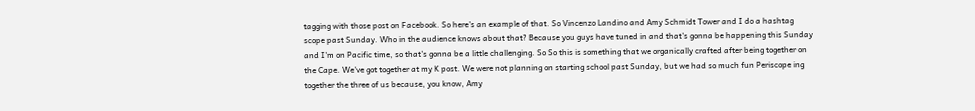tagging with those post on Facebook. So here's an example of that. So Vincenzo Landino and Amy Schmidt Tower and I do a hashtag scope past Sunday. Who in the audience knows about that? Because you guys have tuned in and that's gonna be happening this Sunday and I'm on Pacific time, so that's gonna be a little challenging. So So this is something that we organically crafted after being together on the Cape. We've got together at my K post. We were not planning on starting school past Sunday, but we had so much fun Periscope ing together the three of us because, you know, Amy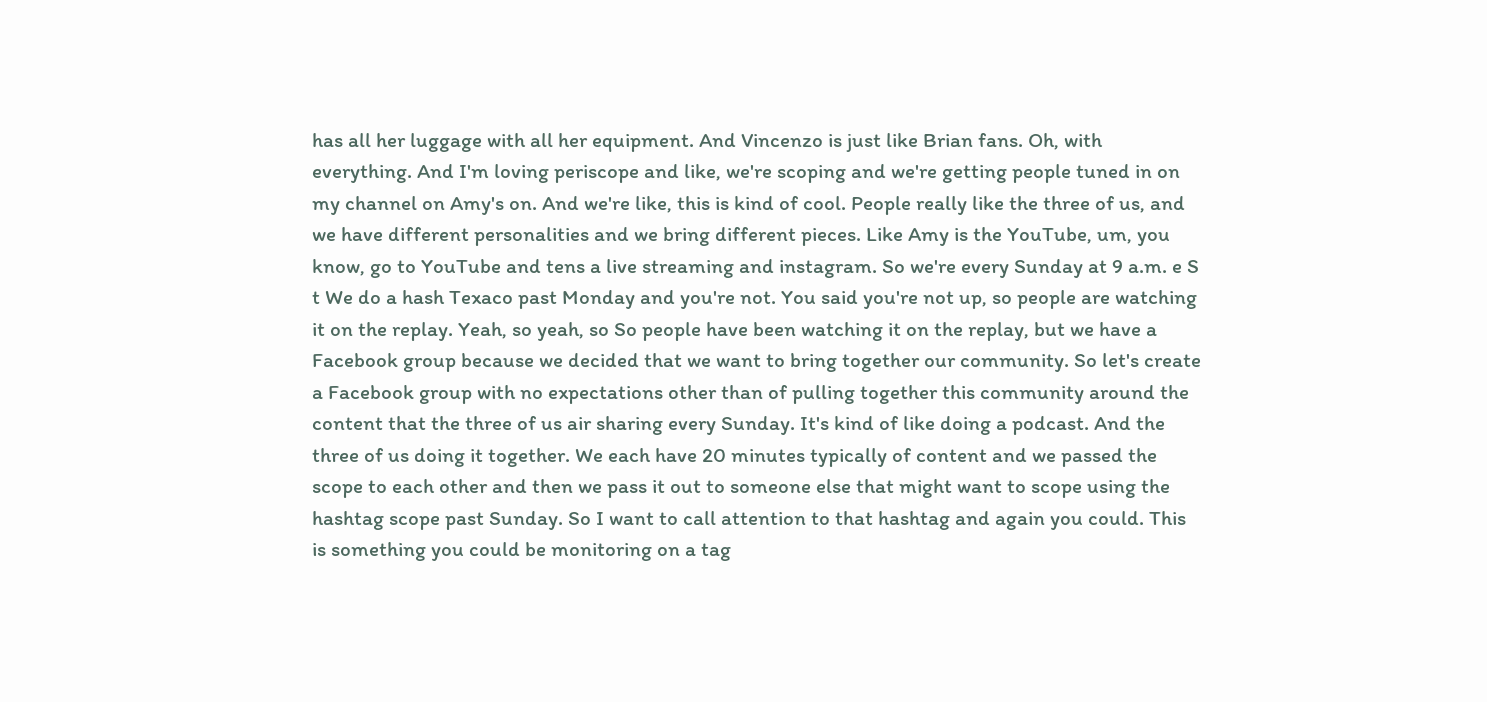has all her luggage with all her equipment. And Vincenzo is just like Brian fans. Oh, with everything. And I'm loving periscope and like, we're scoping and we're getting people tuned in on my channel on Amy's on. And we're like, this is kind of cool. People really like the three of us, and we have different personalities and we bring different pieces. Like Amy is the YouTube, um, you know, go to YouTube and tens a live streaming and instagram. So we're every Sunday at 9 a.m. e S t We do a hash Texaco past Monday and you're not. You said you're not up, so people are watching it on the replay. Yeah, so yeah, so So people have been watching it on the replay, but we have a Facebook group because we decided that we want to bring together our community. So let's create a Facebook group with no expectations other than of pulling together this community around the content that the three of us air sharing every Sunday. It's kind of like doing a podcast. And the three of us doing it together. We each have 20 minutes typically of content and we passed the scope to each other and then we pass it out to someone else that might want to scope using the hashtag scope past Sunday. So I want to call attention to that hashtag and again you could. This is something you could be monitoring on a tag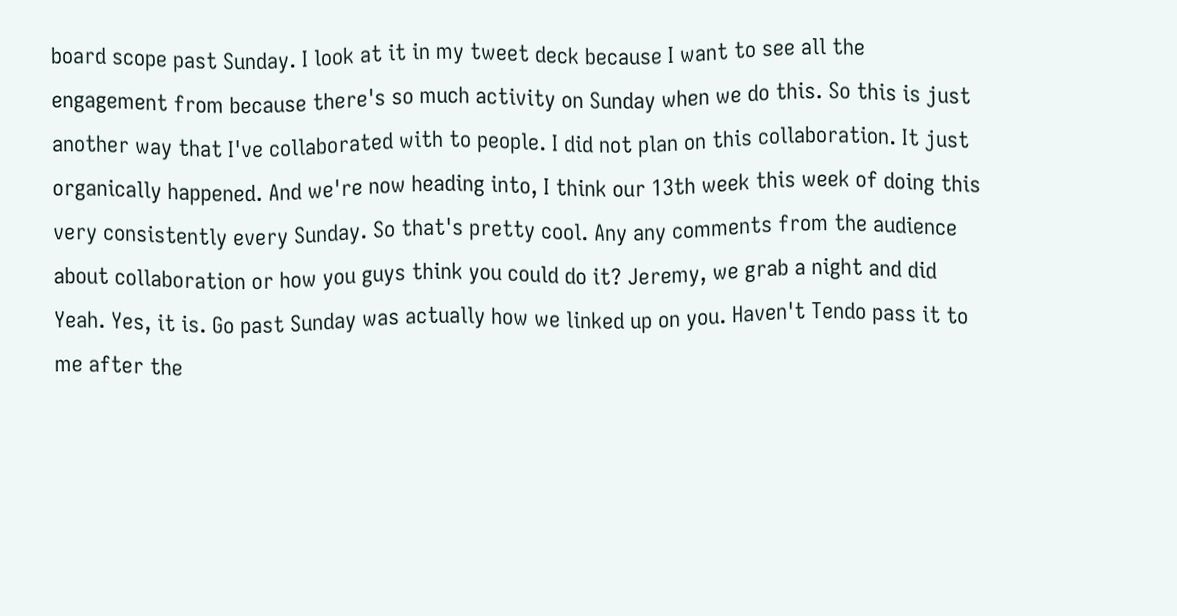board scope past Sunday. I look at it in my tweet deck because I want to see all the engagement from because there's so much activity on Sunday when we do this. So this is just another way that I've collaborated with to people. I did not plan on this collaboration. It just organically happened. And we're now heading into, I think our 13th week this week of doing this very consistently every Sunday. So that's pretty cool. Any any comments from the audience about collaboration or how you guys think you could do it? Jeremy, we grab a night and did Yeah. Yes, it is. Go past Sunday was actually how we linked up on you. Haven't Tendo pass it to me after the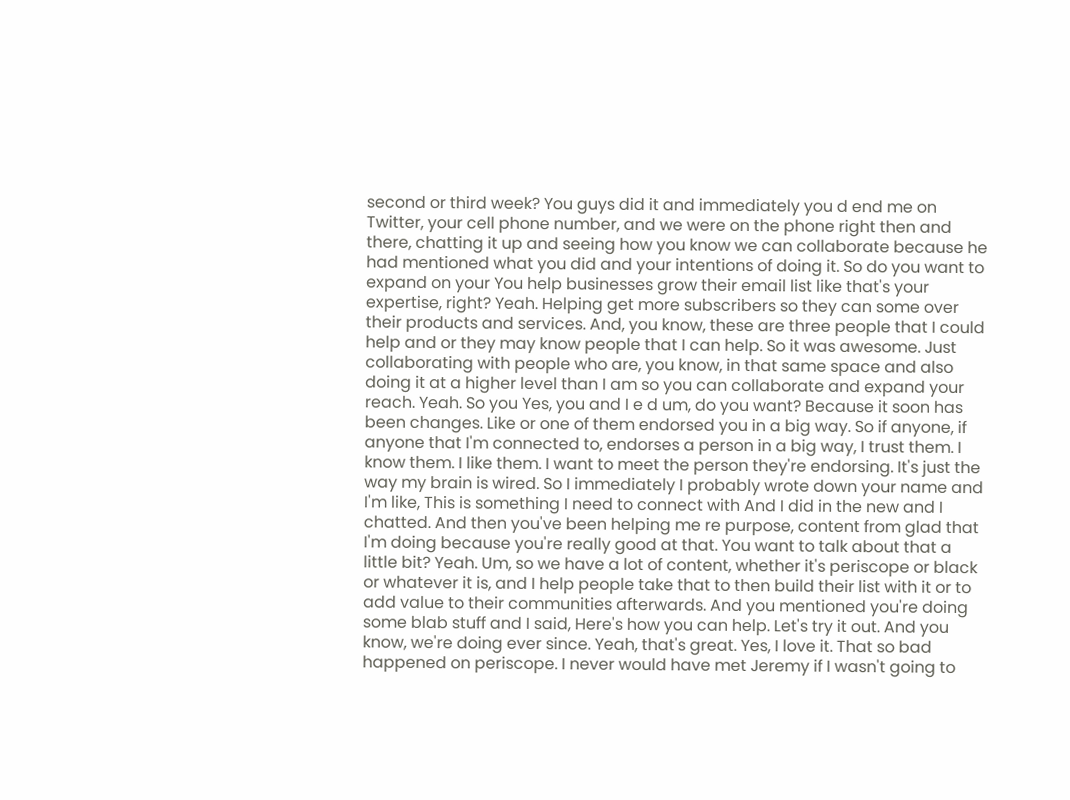second or third week? You guys did it and immediately you d end me on Twitter, your cell phone number, and we were on the phone right then and there, chatting it up and seeing how you know we can collaborate because he had mentioned what you did and your intentions of doing it. So do you want to expand on your You help businesses grow their email list like that's your expertise, right? Yeah. Helping get more subscribers so they can some over their products and services. And, you know, these are three people that I could help and or they may know people that I can help. So it was awesome. Just collaborating with people who are, you know, in that same space and also doing it at a higher level than I am so you can collaborate and expand your reach. Yeah. So you Yes, you and I e d um, do you want? Because it soon has been changes. Like or one of them endorsed you in a big way. So if anyone, if anyone that I'm connected to, endorses a person in a big way, I trust them. I know them. I like them. I want to meet the person they're endorsing. It's just the way my brain is wired. So I immediately I probably wrote down your name and I'm like, This is something I need to connect with And I did in the new and I chatted. And then you've been helping me re purpose, content from glad that I'm doing because you're really good at that. You want to talk about that a little bit? Yeah. Um, so we have a lot of content, whether it's periscope or black or whatever it is, and I help people take that to then build their list with it or to add value to their communities afterwards. And you mentioned you're doing some blab stuff and I said, Here's how you can help. Let's try it out. And you know, we're doing ever since. Yeah, that's great. Yes, I love it. That so bad happened on periscope. I never would have met Jeremy if I wasn't going to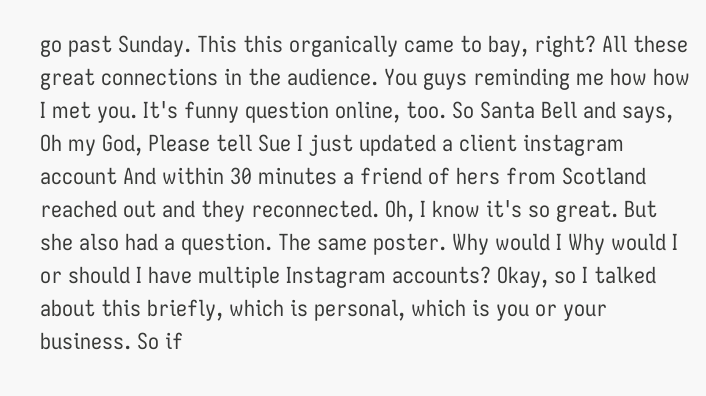go past Sunday. This this organically came to bay, right? All these great connections in the audience. You guys reminding me how how I met you. It's funny question online, too. So Santa Bell and says, Oh my God, Please tell Sue I just updated a client instagram account And within 30 minutes a friend of hers from Scotland reached out and they reconnected. Oh, I know it's so great. But she also had a question. The same poster. Why would I Why would I or should I have multiple Instagram accounts? Okay, so I talked about this briefly, which is personal, which is you or your business. So if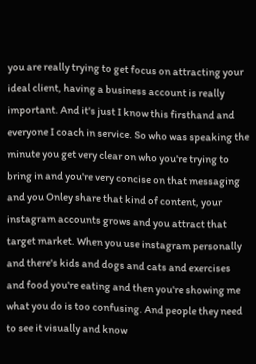you are really trying to get focus on attracting your ideal client, having a business account is really important. And it's just I know this firsthand and everyone I coach in service. So who was speaking the minute you get very clear on who you're trying to bring in and you're very concise on that messaging and you Onley share that kind of content, your instagram accounts grows and you attract that target market. When you use instagram personally and there's kids and dogs and cats and exercises and food you're eating and then you're showing me what you do is too confusing. And people they need to see it visually and know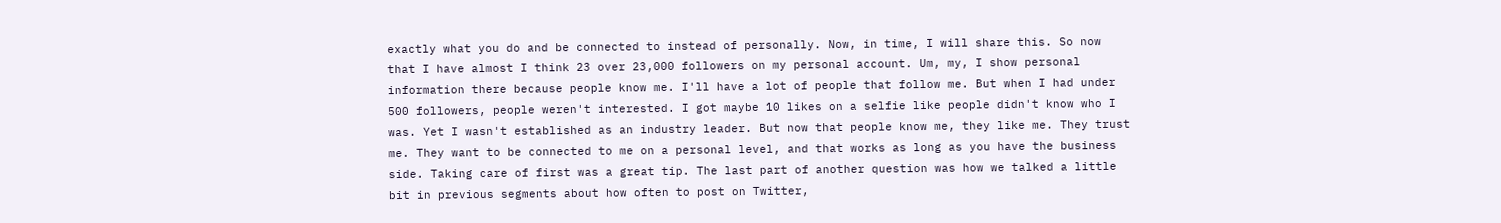exactly what you do and be connected to instead of personally. Now, in time, I will share this. So now that I have almost I think 23 over 23,000 followers on my personal account. Um, my, I show personal information there because people know me. I'll have a lot of people that follow me. But when I had under 500 followers, people weren't interested. I got maybe 10 likes on a selfie like people didn't know who I was. Yet I wasn't established as an industry leader. But now that people know me, they like me. They trust me. They want to be connected to me on a personal level, and that works as long as you have the business side. Taking care of first was a great tip. The last part of another question was how we talked a little bit in previous segments about how often to post on Twitter,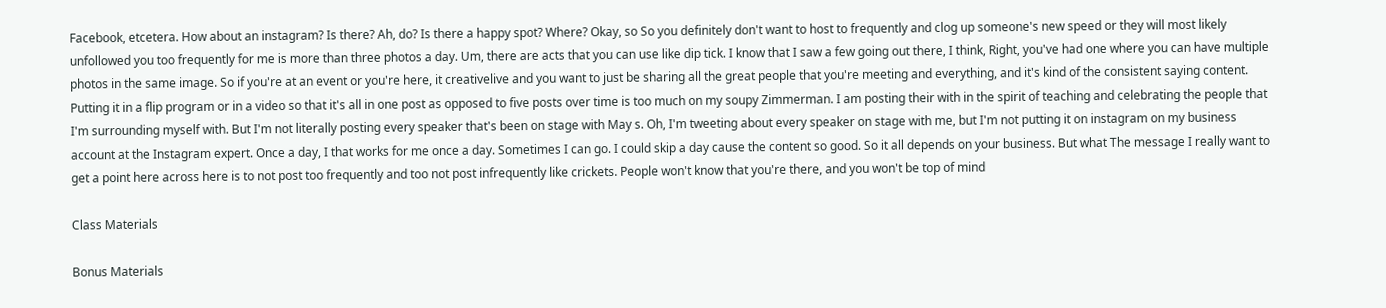Facebook, etcetera. How about an instagram? Is there? Ah, do? Is there a happy spot? Where? Okay, so So you definitely don't want to host to frequently and clog up someone's new speed or they will most likely unfollowed you too frequently for me is more than three photos a day. Um, there are acts that you can use like dip tick. I know that I saw a few going out there, I think, Right, you've had one where you can have multiple photos in the same image. So if you're at an event or you're here, it creativelive and you want to just be sharing all the great people that you're meeting and everything, and it's kind of the consistent saying content. Putting it in a flip program or in a video so that it's all in one post as opposed to five posts over time is too much on my soupy Zimmerman. I am posting their with in the spirit of teaching and celebrating the people that I'm surrounding myself with. But I'm not literally posting every speaker that's been on stage with May s. Oh, I'm tweeting about every speaker on stage with me, but I'm not putting it on instagram on my business account at the Instagram expert. Once a day, I that works for me once a day. Sometimes I can go. I could skip a day cause the content so good. So it all depends on your business. But what The message I really want to get a point here across here is to not post too frequently and too not post infrequently like crickets. People won't know that you're there, and you won't be top of mind

Class Materials

Bonus Materials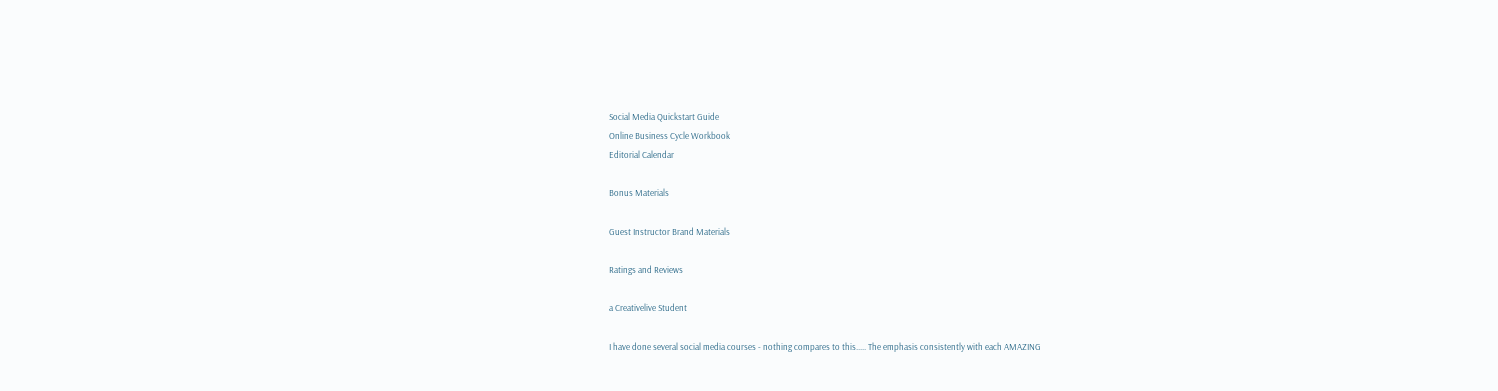Social Media Quickstart Guide
Online Business Cycle Workbook
Editorial Calendar

Bonus Materials

Guest Instructor Brand Materials

Ratings and Reviews

a Creativelive Student

I have done several social media courses - nothing compares to this..... The emphasis consistently with each AMAZING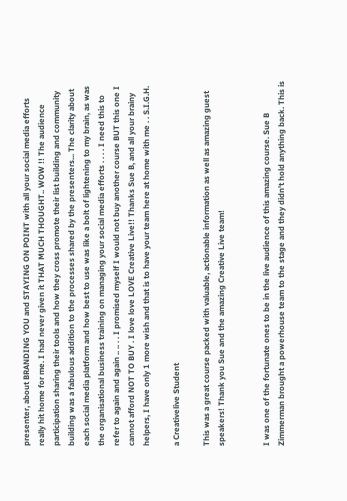presenter, about BRANDING YOU and STAYING ON POINT with all your social media efforts really hit home for me. I had never given it THAT MUCH THOUGHT.. WOW !! The audience participation sharing their tools and how they cross promote their list building and community building was a fabulous addition to the processes shared by the presenters... The clarity about each social media platform and how best to use was like a bolt of lightening to my brain, as was the organisational business training on managing your social media efforts . . . . I need this to refer to again and again .. .. . . I promised myself I would not buy another course BUT this one I cannot afford NOT TO BUY . I love love LOVE Creative Live!! Thanks Sue B, and all your brainy helpers, I have only 1 more wish and that is to have your team here at home with me . . S.I.G.H.

a Creativelive Student

This was a great course packed with valuable, actionable information as well as amazing guest speakers! Thank you Sue and the amazing Creative Live team!


I was one of the fortunate ones to be in the live audience of this amazing course. Sue B Zimmerman brought a powerhouse team to the stage and they didn't hold anything back. This is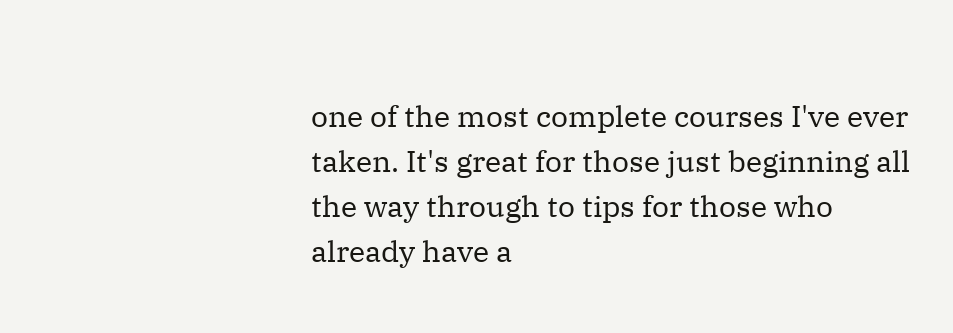one of the most complete courses I've ever taken. It's great for those just beginning all the way through to tips for those who already have a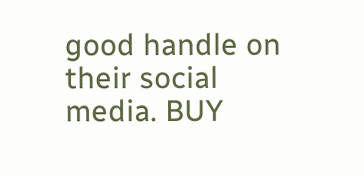good handle on their social media. BUY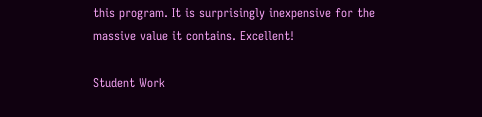this program. It is surprisingly inexpensive for the massive value it contains. Excellent!

Student Work